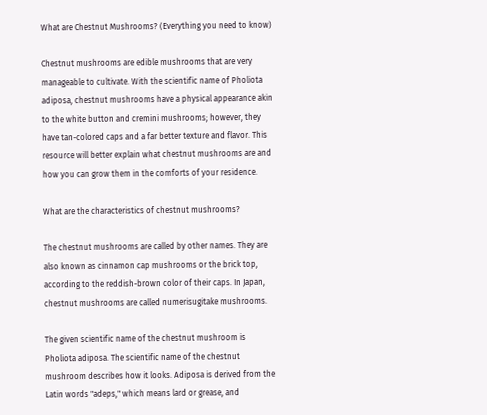What are Chestnut Mushrooms? (Everything you need to know)

Chestnut mushrooms are edible mushrooms that are very manageable to cultivate. With the scientific name of Pholiota adiposa, chestnut mushrooms have a physical appearance akin to the white button and cremini mushrooms; however, they have tan-colored caps and a far better texture and flavor. This resource will better explain what chestnut mushrooms are and how you can grow them in the comforts of your residence.

What are the characteristics of chestnut mushrooms?

The chestnut mushrooms are called by other names. They are also known as cinnamon cap mushrooms or the brick top, according to the reddish-brown color of their caps. In Japan, chestnut mushrooms are called numerisugitake mushrooms.

The given scientific name of the chestnut mushroom is Pholiota adiposa. The scientific name of the chestnut mushroom describes how it looks. Adiposa is derived from the Latin words "adeps," which means lard or grease, and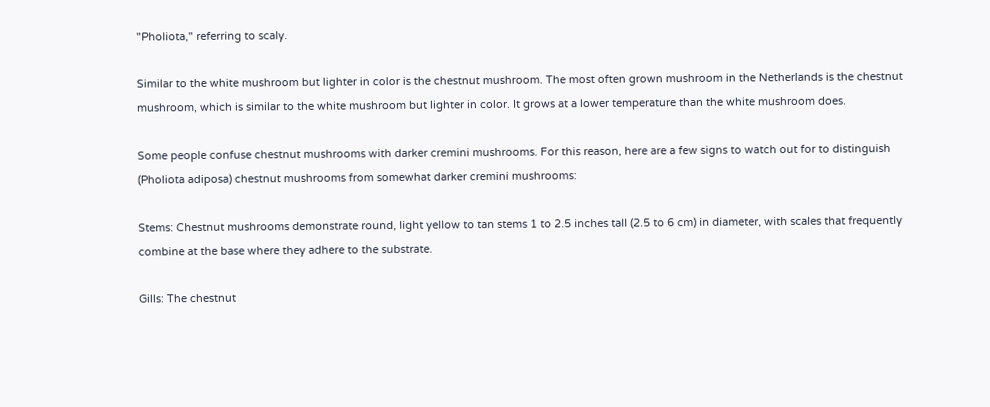"Pholiota," referring to scaly.

Similar to the white mushroom but lighter in color is the chestnut mushroom. The most often grown mushroom in the Netherlands is the chestnut mushroom, which is similar to the white mushroom but lighter in color. It grows at a lower temperature than the white mushroom does.

Some people confuse chestnut mushrooms with darker cremini mushrooms. For this reason, here are a few signs to watch out for to distinguish (Pholiota adiposa) chestnut mushrooms from somewhat darker cremini mushrooms:

Stems: Chestnut mushrooms demonstrate round, light yellow to tan stems 1 to 2.5 inches tall (2.5 to 6 cm) in diameter, with scales that frequently combine at the base where they adhere to the substrate.

Gills: The chestnut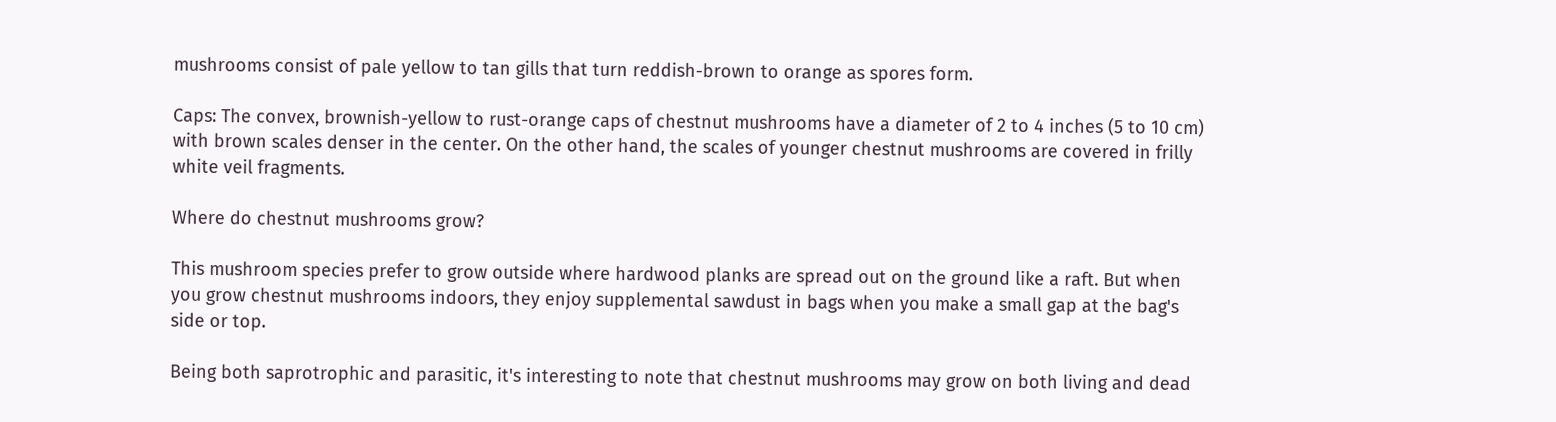mushrooms consist of pale yellow to tan gills that turn reddish-brown to orange as spores form.

Caps: The convex, brownish-yellow to rust-orange caps of chestnut mushrooms have a diameter of 2 to 4 inches (5 to 10 cm) with brown scales denser in the center. On the other hand, the scales of younger chestnut mushrooms are covered in frilly white veil fragments.

Where do chestnut mushrooms grow?

This mushroom species prefer to grow outside where hardwood planks are spread out on the ground like a raft. But when you grow chestnut mushrooms indoors, they enjoy supplemental sawdust in bags when you make a small gap at the bag's side or top.

Being both saprotrophic and parasitic, it's interesting to note that chestnut mushrooms may grow on both living and dead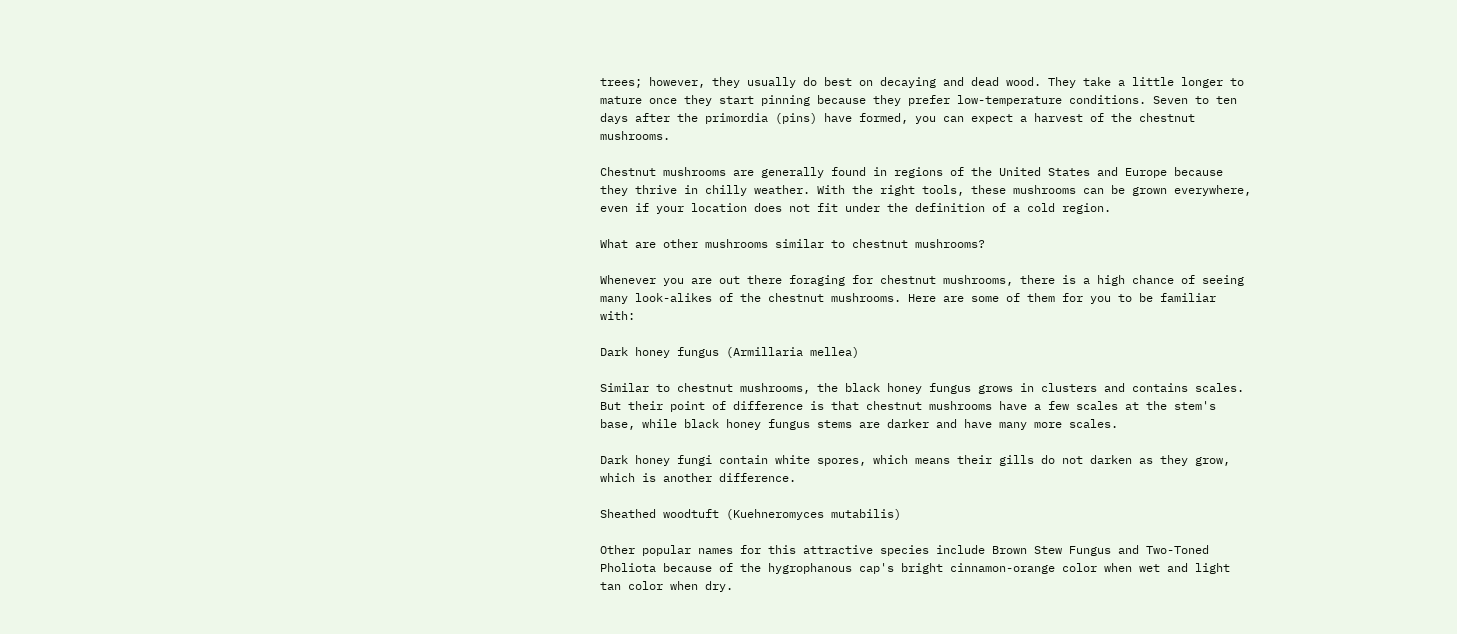trees; however, they usually do best on decaying and dead wood. They take a little longer to mature once they start pinning because they prefer low-temperature conditions. Seven to ten days after the primordia (pins) have formed, you can expect a harvest of the chestnut mushrooms.

Chestnut mushrooms are generally found in regions of the United States and Europe because they thrive in chilly weather. With the right tools, these mushrooms can be grown everywhere, even if your location does not fit under the definition of a cold region.

What are other mushrooms similar to chestnut mushrooms?

Whenever you are out there foraging for chestnut mushrooms, there is a high chance of seeing many look-alikes of the chestnut mushrooms. Here are some of them for you to be familiar with:

Dark honey fungus (Armillaria mellea)

Similar to chestnut mushrooms, the black honey fungus grows in clusters and contains scales. But their point of difference is that chestnut mushrooms have a few scales at the stem's base, while black honey fungus stems are darker and have many more scales.

Dark honey fungi contain white spores, which means their gills do not darken as they grow, which is another difference.

Sheathed woodtuft (Kuehneromyces mutabilis)

Other popular names for this attractive species include Brown Stew Fungus and Two-Toned Pholiota because of the hygrophanous cap's bright cinnamon-orange color when wet and light tan color when dry.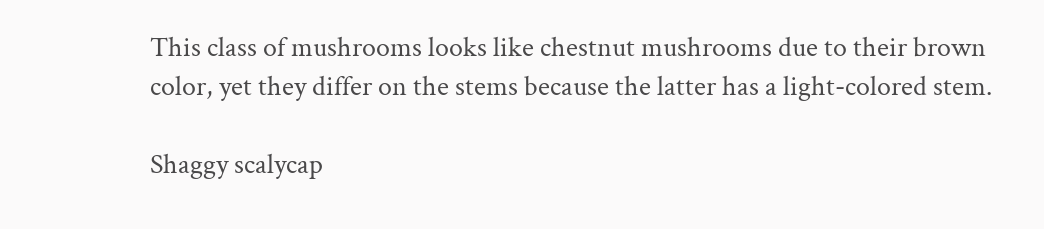This class of mushrooms looks like chestnut mushrooms due to their brown color, yet they differ on the stems because the latter has a light-colored stem.

Shaggy scalycap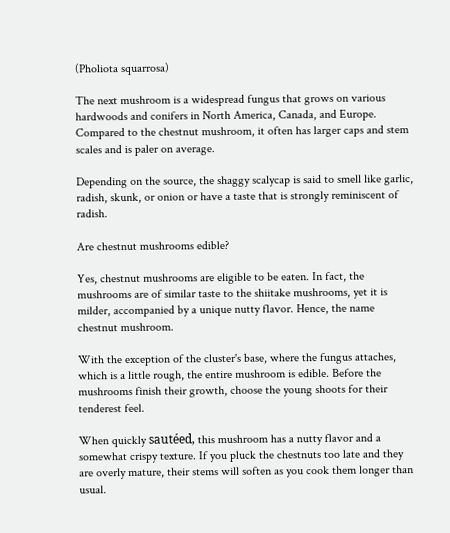(Pholiota squarrosa)

The next mushroom is a widespread fungus that grows on various hardwoods and conifers in North America, Canada, and Europe. Compared to the chestnut mushroom, it often has larger caps and stem scales and is paler on average.

Depending on the source, the shaggy scalycap is said to smell like garlic, radish, skunk, or onion or have a taste that is strongly reminiscent of radish.

Are chestnut mushrooms edible?

Yes, chestnut mushrooms are eligible to be eaten. In fact, the mushrooms are of similar taste to the shiitake mushrooms, yet it is milder, accompanied by a unique nutty flavor. Hence, the name chestnut mushroom.

With the exception of the cluster's base, where the fungus attaches, which is a little rough, the entire mushroom is edible. Before the mushrooms finish their growth, choose the young shoots for their tenderest feel.

When quickly sautéed, this mushroom has a nutty flavor and a somewhat crispy texture. If you pluck the chestnuts too late and they are overly mature, their stems will soften as you cook them longer than usual.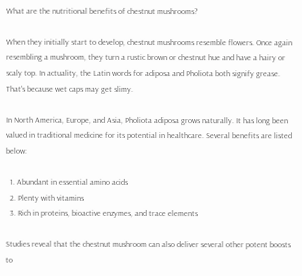What are the nutritional benefits of chestnut mushrooms?

When they initially start to develop, chestnut mushrooms resemble flowers. Once again resembling a mushroom, they turn a rustic brown or chestnut hue and have a hairy or scaly top. In actuality, the Latin words for adiposa and Pholiota both signify grease. That's because wet caps may get slimy.

In North America, Europe, and Asia, Pholiota adiposa grows naturally. It has long been valued in traditional medicine for its potential in healthcare. Several benefits are listed below:

  1. Abundant in essential amino acids
  2. Plenty with vitamins
  3. Rich in proteins, bioactive enzymes, and trace elements

Studies reveal that the chestnut mushroom can also deliver several other potent boosts to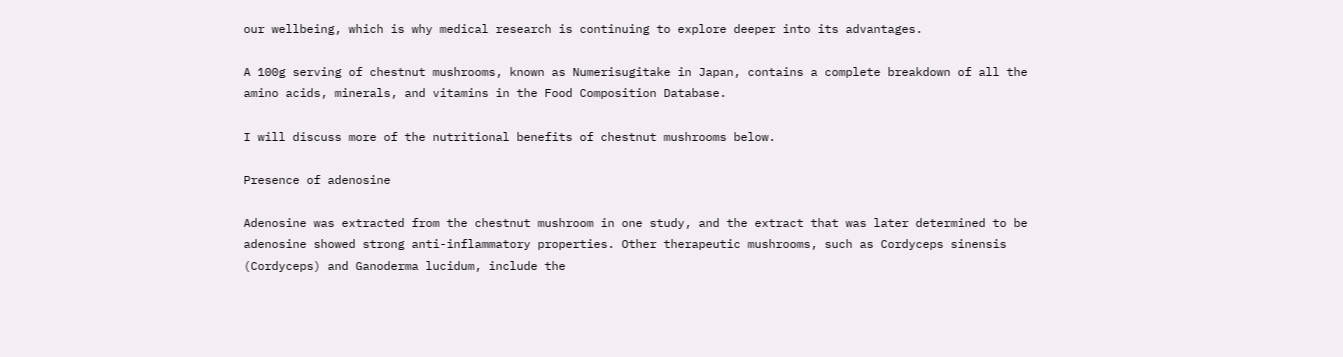our wellbeing, which is why medical research is continuing to explore deeper into its advantages.

A 100g serving of chestnut mushrooms, known as Numerisugitake in Japan, contains a complete breakdown of all the amino acids, minerals, and vitamins in the Food Composition Database.

I will discuss more of the nutritional benefits of chestnut mushrooms below.

Presence of adenosine

Adenosine was extracted from the chestnut mushroom in one study, and the extract that was later determined to be adenosine showed strong anti-inflammatory properties. Other therapeutic mushrooms, such as Cordyceps sinensis (Cordyceps) and Ganoderma lucidum, include the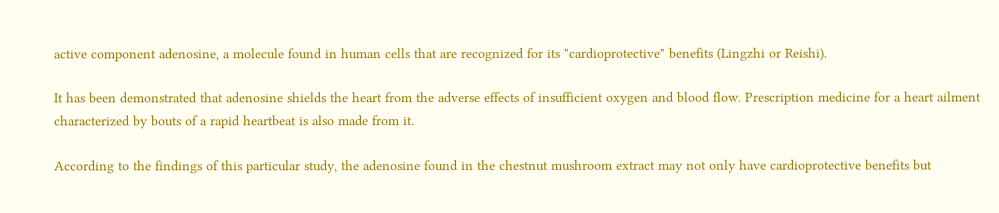active component adenosine, a molecule found in human cells that are recognized for its "cardioprotective" benefits (Lingzhi or Reishi).

It has been demonstrated that adenosine shields the heart from the adverse effects of insufficient oxygen and blood flow. Prescription medicine for a heart ailment characterized by bouts of a rapid heartbeat is also made from it.

According to the findings of this particular study, the adenosine found in the chestnut mushroom extract may not only have cardioprotective benefits but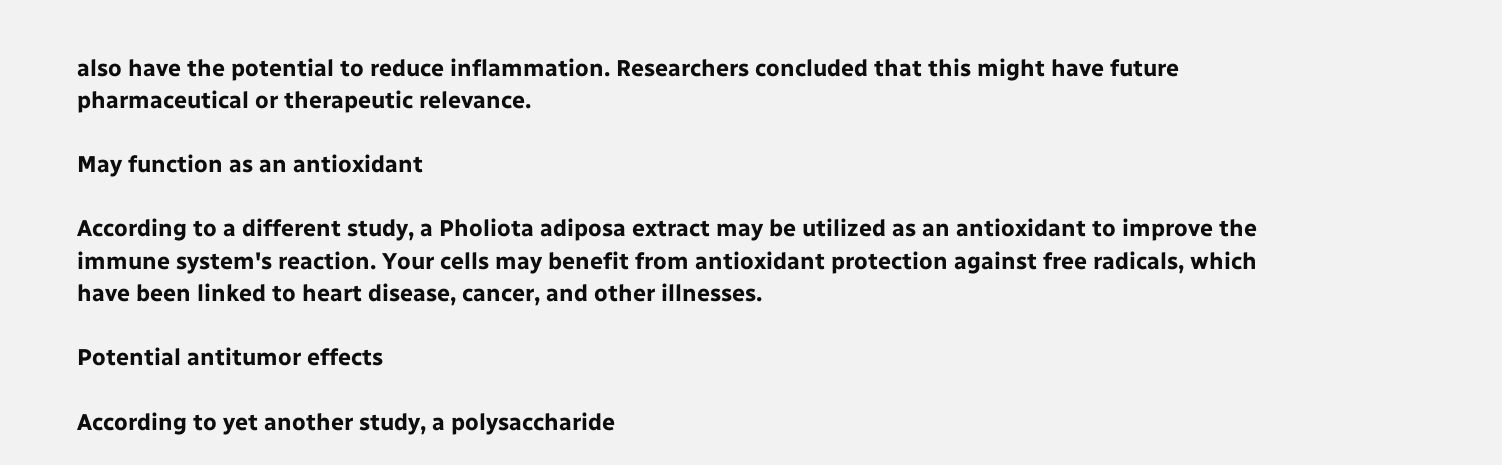also have the potential to reduce inflammation. Researchers concluded that this might have future pharmaceutical or therapeutic relevance.

May function as an antioxidant

According to a different study, a Pholiota adiposa extract may be utilized as an antioxidant to improve the immune system's reaction. Your cells may benefit from antioxidant protection against free radicals, which have been linked to heart disease, cancer, and other illnesses.

Potential antitumor effects

According to yet another study, a polysaccharide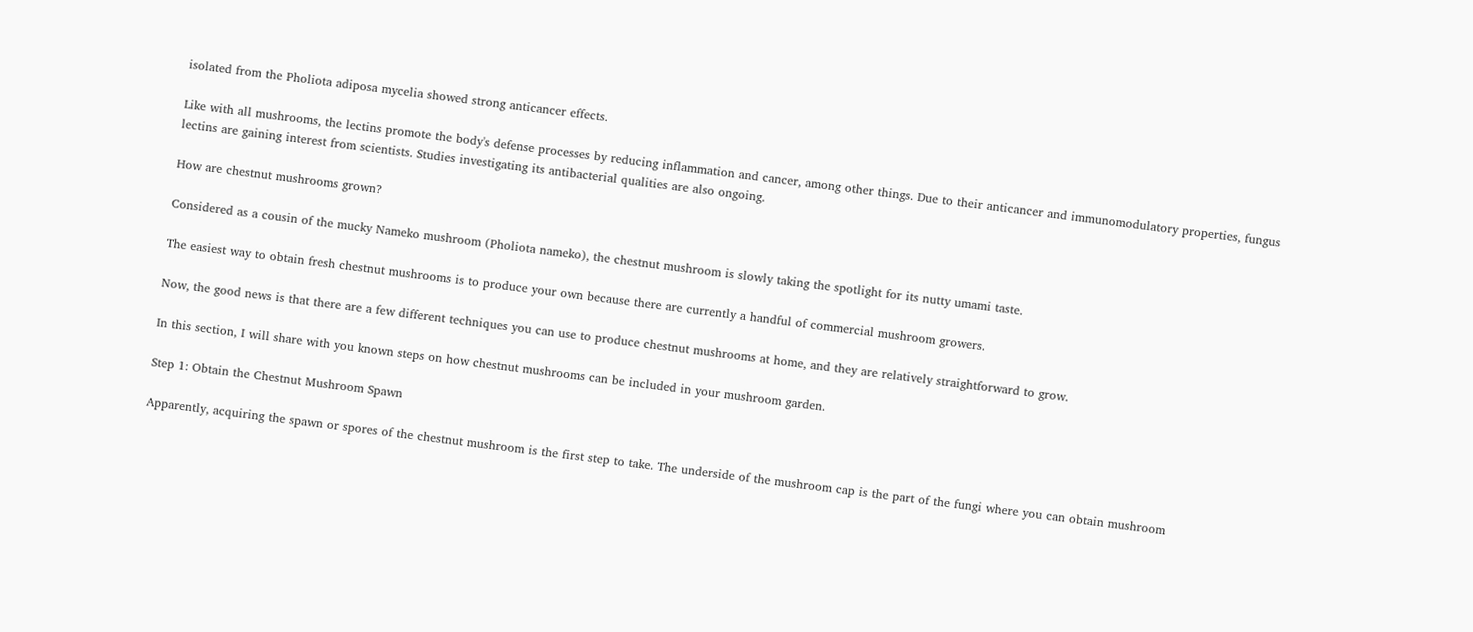isolated from the Pholiota adiposa mycelia showed strong anticancer effects.

Like with all mushrooms, the lectins promote the body's defense processes by reducing inflammation and cancer, among other things. Due to their anticancer and immunomodulatory properties, fungus lectins are gaining interest from scientists. Studies investigating its antibacterial qualities are also ongoing.

How are chestnut mushrooms grown?

Considered as a cousin of the mucky Nameko mushroom (Pholiota nameko), the chestnut mushroom is slowly taking the spotlight for its nutty umami taste.

The easiest way to obtain fresh chestnut mushrooms is to produce your own because there are currently a handful of commercial mushroom growers.

Now, the good news is that there are a few different techniques you can use to produce chestnut mushrooms at home, and they are relatively straightforward to grow.

In this section, I will share with you known steps on how chestnut mushrooms can be included in your mushroom garden.

Step 1: Obtain the Chestnut Mushroom Spawn

Apparently, acquiring the spawn or spores of the chestnut mushroom is the first step to take. The underside of the mushroom cap is the part of the fungi where you can obtain mushroom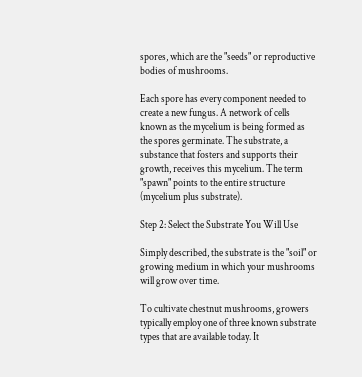spores, which are the "seeds" or reproductive bodies of mushrooms.

Each spore has every component needed to create a new fungus. A network of cells known as the mycelium is being formed as the spores germinate. The substrate, a substance that fosters and supports their growth, receives this mycelium. The term "spawn" points to the entire structure (mycelium plus substrate).

Step 2: Select the Substrate You Will Use

Simply described, the substrate is the "soil" or growing medium in which your mushrooms will grow over time.

To cultivate chestnut mushrooms, growers typically employ one of three known substrate types that are available today. It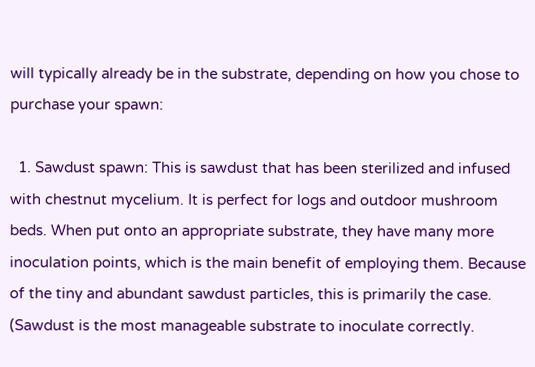will typically already be in the substrate, depending on how you chose to purchase your spawn:

  1. Sawdust spawn: This is sawdust that has been sterilized and infused with chestnut mycelium. It is perfect for logs and outdoor mushroom beds. When put onto an appropriate substrate, they have many more inoculation points, which is the main benefit of employing them. Because of the tiny and abundant sawdust particles, this is primarily the case. (Sawdust is the most manageable substrate to inoculate correctly.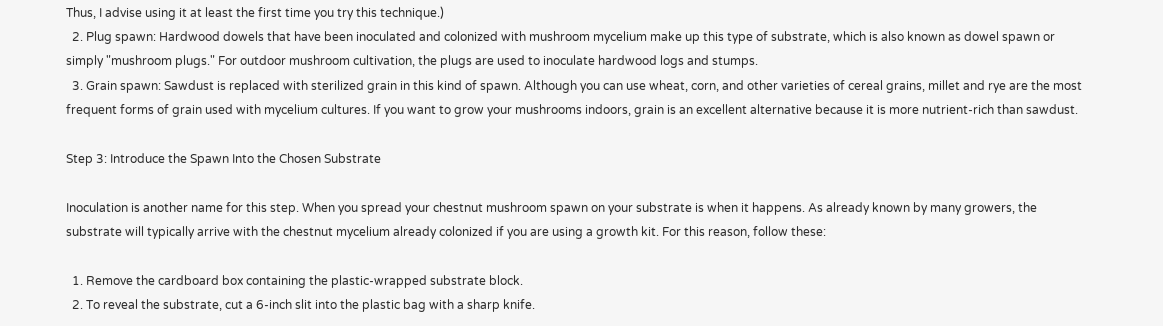Thus, I advise using it at least the first time you try this technique.)
  2. Plug spawn: Hardwood dowels that have been inoculated and colonized with mushroom mycelium make up this type of substrate, which is also known as dowel spawn or simply "mushroom plugs." For outdoor mushroom cultivation, the plugs are used to inoculate hardwood logs and stumps.
  3. Grain spawn: Sawdust is replaced with sterilized grain in this kind of spawn. Although you can use wheat, corn, and other varieties of cereal grains, millet and rye are the most frequent forms of grain used with mycelium cultures. If you want to grow your mushrooms indoors, grain is an excellent alternative because it is more nutrient-rich than sawdust.

Step 3: Introduce the Spawn Into the Chosen Substrate

Inoculation is another name for this step. When you spread your chestnut mushroom spawn on your substrate is when it happens. As already known by many growers, the substrate will typically arrive with the chestnut mycelium already colonized if you are using a growth kit. For this reason, follow these:

  1. Remove the cardboard box containing the plastic-wrapped substrate block.
  2. To reveal the substrate, cut a 6-inch slit into the plastic bag with a sharp knife.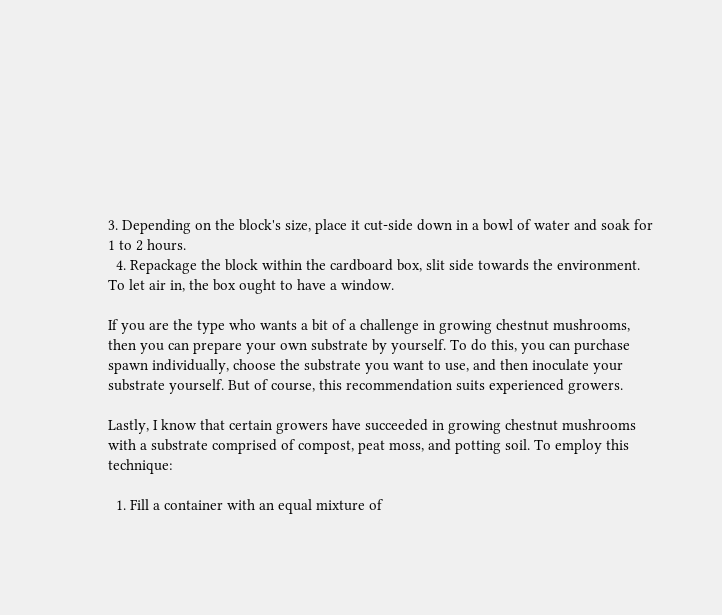3. Depending on the block's size, place it cut-side down in a bowl of water and soak for 1 to 2 hours.
  4. Repackage the block within the cardboard box, slit side towards the environment. To let air in, the box ought to have a window.

If you are the type who wants a bit of a challenge in growing chestnut mushrooms, then you can prepare your own substrate by yourself. To do this, you can purchase spawn individually, choose the substrate you want to use, and then inoculate your substrate yourself. But of course, this recommendation suits experienced growers.

Lastly, I know that certain growers have succeeded in growing chestnut mushrooms with a substrate comprised of compost, peat moss, and potting soil. To employ this technique:

  1. Fill a container with an equal mixture of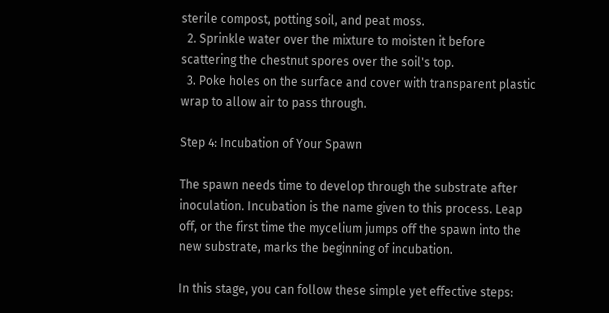sterile compost, potting soil, and peat moss.
  2. Sprinkle water over the mixture to moisten it before scattering the chestnut spores over the soil's top.
  3. Poke holes on the surface and cover with transparent plastic wrap to allow air to pass through.

Step 4: Incubation of Your Spawn

The spawn needs time to develop through the substrate after inoculation. Incubation is the name given to this process. Leap off, or the first time the mycelium jumps off the spawn into the new substrate, marks the beginning of incubation.

In this stage, you can follow these simple yet effective steps: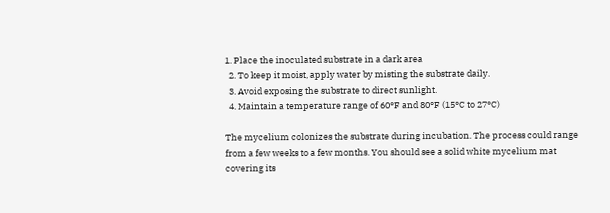1. Place the inoculated substrate in a dark area
  2. To keep it moist, apply water by misting the substrate daily.
  3. Avoid exposing the substrate to direct sunlight.
  4. Maintain a temperature range of 60°F and 80°F (15°C to 27°C)

The mycelium colonizes the substrate during incubation. The process could range from a few weeks to a few months. You should see a solid white mycelium mat covering its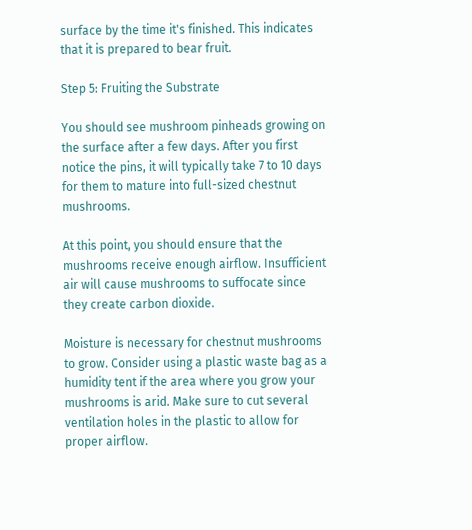surface by the time it's finished. This indicates that it is prepared to bear fruit.

Step 5: Fruiting the Substrate

You should see mushroom pinheads growing on the surface after a few days. After you first notice the pins, it will typically take 7 to 10 days for them to mature into full-sized chestnut mushrooms.

At this point, you should ensure that the mushrooms receive enough airflow. Insufficient air will cause mushrooms to suffocate since they create carbon dioxide.

Moisture is necessary for chestnut mushrooms to grow. Consider using a plastic waste bag as a humidity tent if the area where you grow your mushrooms is arid. Make sure to cut several ventilation holes in the plastic to allow for proper airflow.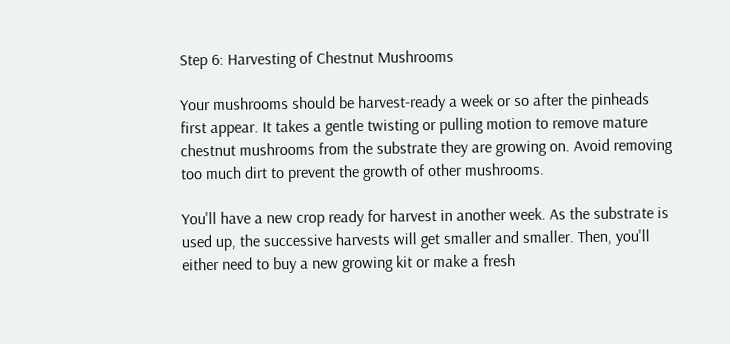Step 6: Harvesting of Chestnut Mushrooms

Your mushrooms should be harvest-ready a week or so after the pinheads first appear. It takes a gentle twisting or pulling motion to remove mature chestnut mushrooms from the substrate they are growing on. Avoid removing too much dirt to prevent the growth of other mushrooms.

You'll have a new crop ready for harvest in another week. As the substrate is used up, the successive harvests will get smaller and smaller. Then, you'll either need to buy a new growing kit or make a fresh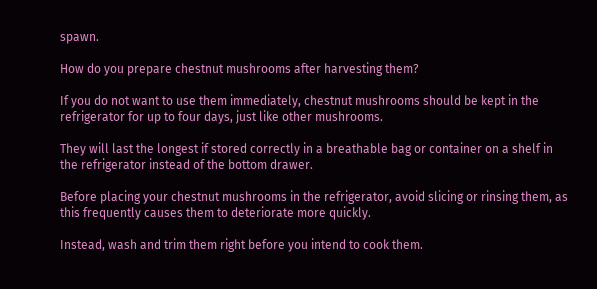spawn.

How do you prepare chestnut mushrooms after harvesting them?

If you do not want to use them immediately, chestnut mushrooms should be kept in the refrigerator for up to four days, just like other mushrooms.

They will last the longest if stored correctly in a breathable bag or container on a shelf in the refrigerator instead of the bottom drawer.

Before placing your chestnut mushrooms in the refrigerator, avoid slicing or rinsing them, as this frequently causes them to deteriorate more quickly.

Instead, wash and trim them right before you intend to cook them.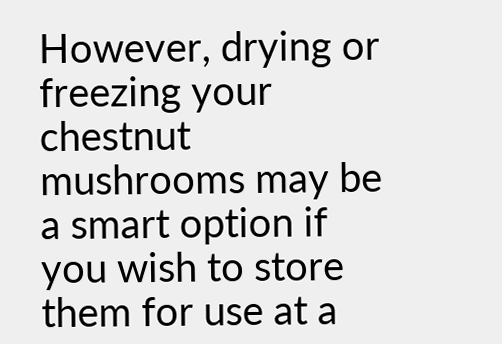However, drying or freezing your chestnut mushrooms may be a smart option if you wish to store them for use at a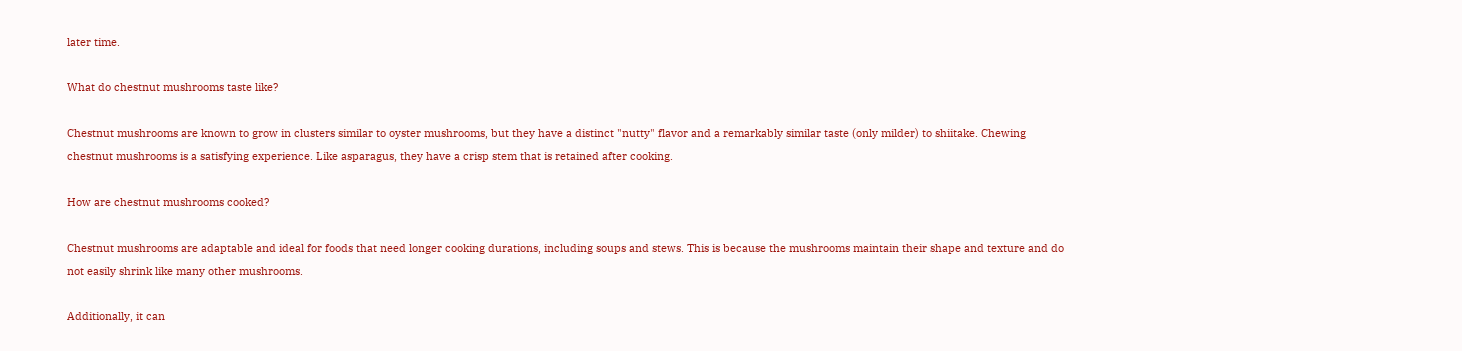later time.

What do chestnut mushrooms taste like?

Chestnut mushrooms are known to grow in clusters similar to oyster mushrooms, but they have a distinct "nutty" flavor and a remarkably similar taste (only milder) to shiitake. Chewing chestnut mushrooms is a satisfying experience. Like asparagus, they have a crisp stem that is retained after cooking.

How are chestnut mushrooms cooked?

Chestnut mushrooms are adaptable and ideal for foods that need longer cooking durations, including soups and stews. This is because the mushrooms maintain their shape and texture and do not easily shrink like many other mushrooms.

Additionally, it can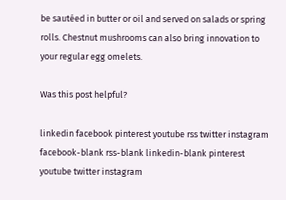be sautéed in butter or oil and served on salads or spring rolls. Chestnut mushrooms can also bring innovation to your regular egg omelets.

Was this post helpful?

linkedin facebook pinterest youtube rss twitter instagram facebook-blank rss-blank linkedin-blank pinterest youtube twitter instagram